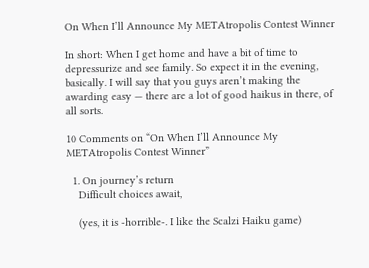On When I’ll Announce My METAtropolis Contest Winner

In short: When I get home and have a bit of time to depressurize and see family. So expect it in the evening, basically. I will say that you guys aren’t making the awarding easy — there are a lot of good haikus in there, of all sorts.

10 Comments on “On When I’ll Announce My METAtropolis Contest Winner”

  1. On journey’s return
    Difficult choices await,

    (yes, it is -horrible-. I like the Scalzi Haiku game)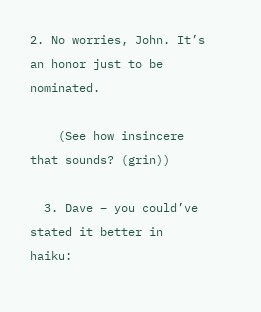2. No worries, John. It’s an honor just to be nominated.

    (See how insincere that sounds? (grin))

  3. Dave – you could’ve stated it better in haiku: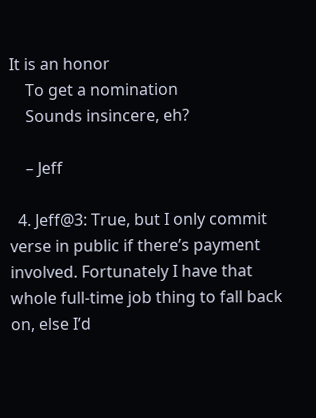It is an honor
    To get a nomination
    Sounds insincere, eh?

    – Jeff

  4. Jeff@3: True, but I only commit verse in public if there’s payment involved. Fortunately I have that whole full-time job thing to fall back on, else I’d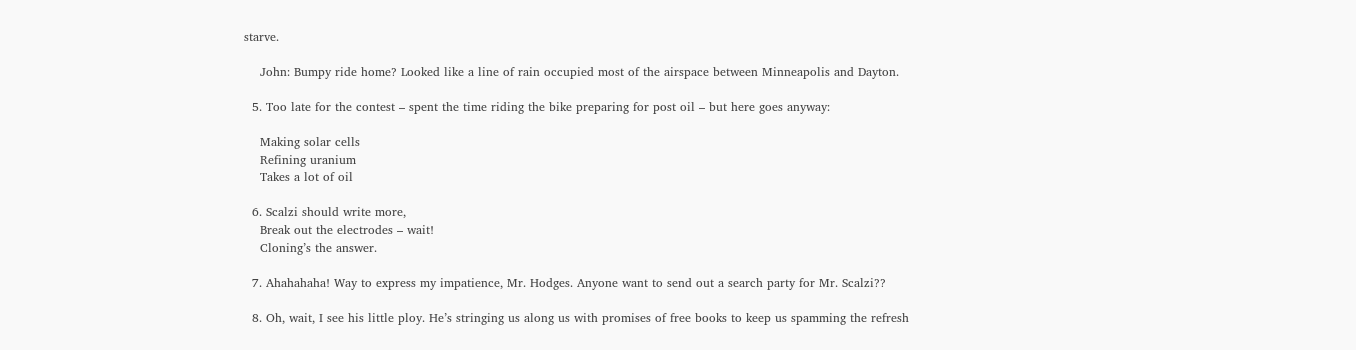starve.

    John: Bumpy ride home? Looked like a line of rain occupied most of the airspace between Minneapolis and Dayton.

  5. Too late for the contest – spent the time riding the bike preparing for post oil – but here goes anyway:

    Making solar cells
    Refining uranium
    Takes a lot of oil

  6. Scalzi should write more,
    Break out the electrodes – wait!
    Cloning’s the answer.

  7. Ahahahaha! Way to express my impatience, Mr. Hodges. Anyone want to send out a search party for Mr. Scalzi??

  8. Oh, wait, I see his little ploy. He’s stringing us along us with promises of free books to keep us spamming the refresh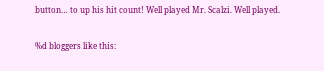button… to up his hit count! Well played Mr. Scalzi. Well played.

%d bloggers like this: